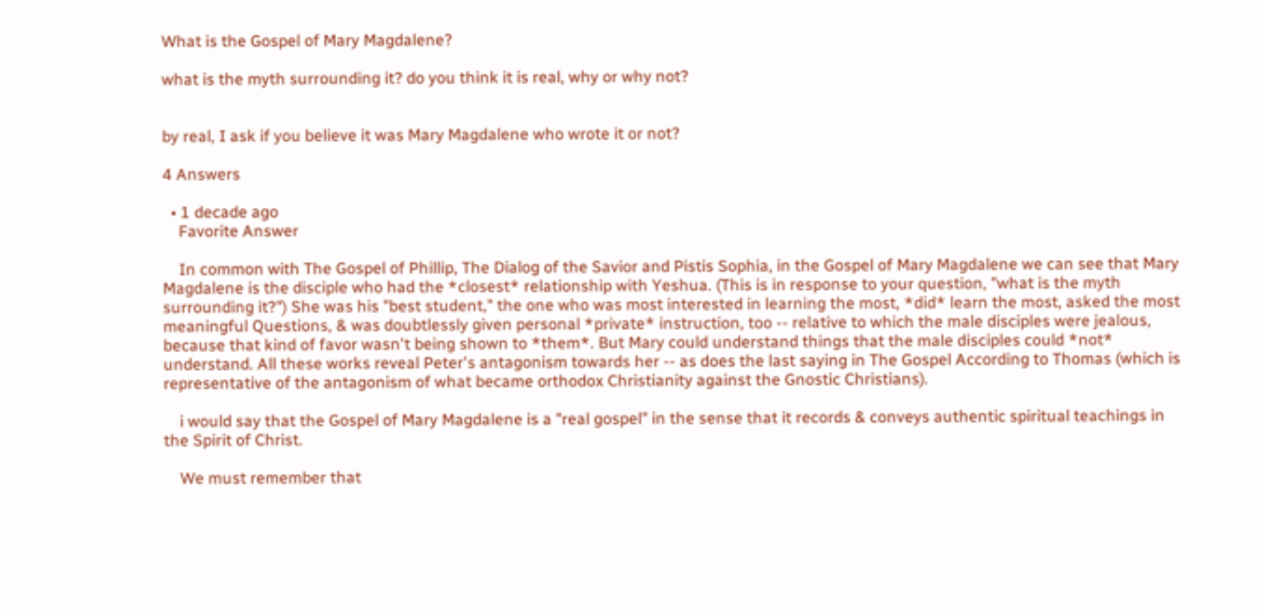What is the Gospel of Mary Magdalene?

what is the myth surrounding it? do you think it is real, why or why not?


by real, I ask if you believe it was Mary Magdalene who wrote it or not?

4 Answers

  • 1 decade ago
    Favorite Answer

    In common with The Gospel of Phillip, The Dialog of the Savior and Pistis Sophia, in the Gospel of Mary Magdalene we can see that Mary Magdalene is the disciple who had the *closest* relationship with Yeshua. (This is in response to your question, "what is the myth surrounding it?") She was his "best student," the one who was most interested in learning the most, *did* learn the most, asked the most meaningful Questions, & was doubtlessly given personal *private* instruction, too -- relative to which the male disciples were jealous, because that kind of favor wasn't being shown to *them*. But Mary could understand things that the male disciples could *not* understand. All these works reveal Peter's antagonism towards her -- as does the last saying in The Gospel According to Thomas (which is representative of the antagonism of what became orthodox Christianity against the Gnostic Christians).

    i would say that the Gospel of Mary Magdalene is a "real gospel" in the sense that it records & conveys authentic spiritual teachings in the Spirit of Christ.

    We must remember that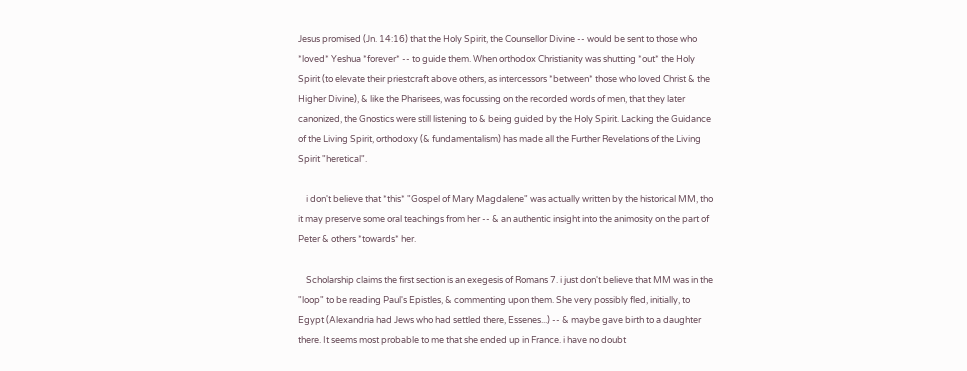Jesus promised (Jn. 14:16) that the Holy Spirit, the Counsellor Divine -- would be sent to those who *loved* Yeshua *forever* -- to guide them. When orthodox Christianity was shutting *out* the Holy Spirit (to elevate their priestcraft above others, as intercessors *between* those who loved Christ & the Higher Divine), & like the Pharisees, was focussing on the recorded words of men, that they later canonized, the Gnostics were still listening to & being guided by the Holy Spirit. Lacking the Guidance of the Living Spirit, orthodoxy (& fundamentalism) has made all the Further Revelations of the Living Spirit "heretical".

    i don't believe that *this* "Gospel of Mary Magdalene" was actually written by the historical MM, tho it may preserve some oral teachings from her -- & an authentic insight into the animosity on the part of Peter & others *towards* her.

    Scholarship claims the first section is an exegesis of Romans 7. i just don't believe that MM was in the "loop" to be reading Paul's Epistles, & commenting upon them. She very possibly fled, initially, to Egypt (Alexandria had Jews who had settled there, Essenes...) -- & maybe gave birth to a daughter there. It seems most probable to me that she ended up in France. i have no doubt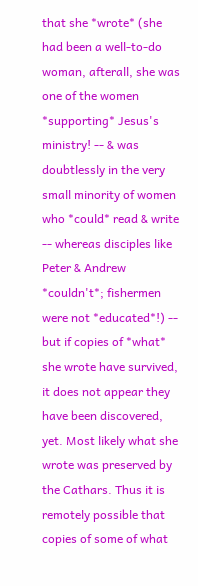that she *wrote* (she had been a well-to-do woman, afterall, she was one of the women *supporting* Jesus's ministry! -- & was doubtlessly in the very small minority of women who *could* read & write -- whereas disciples like Peter & Andrew *couldn't*; fishermen were not *educated*!) -- but if copies of *what* she wrote have survived, it does not appear they have been discovered, yet. Most likely what she wrote was preserved by the Cathars. Thus it is remotely possible that copies of some of what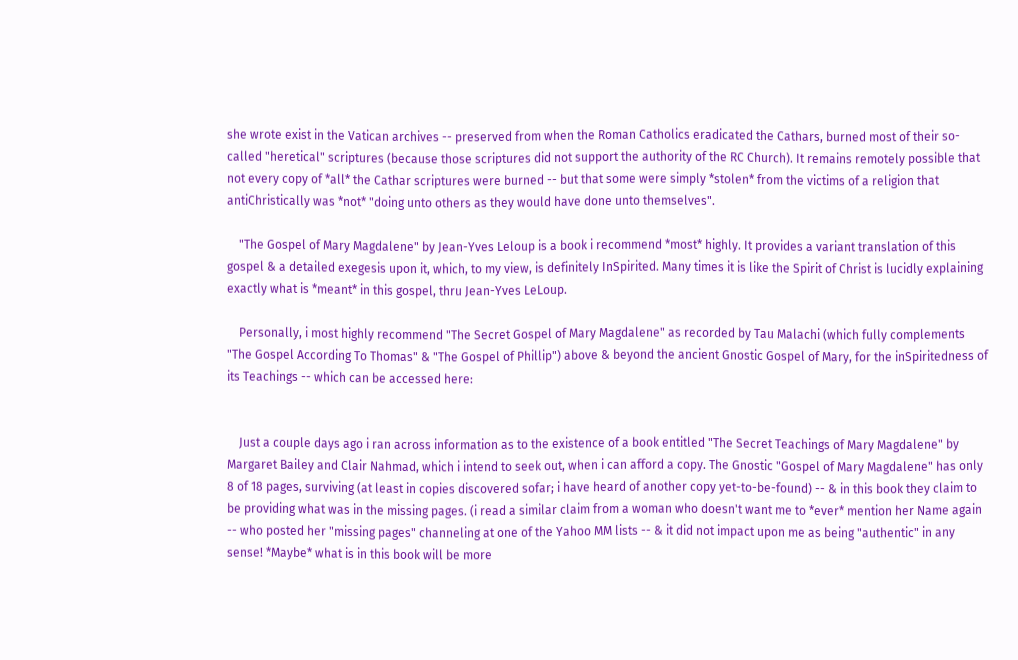she wrote exist in the Vatican archives -- preserved from when the Roman Catholics eradicated the Cathars, burned most of their so-called "heretical" scriptures (because those scriptures did not support the authority of the RC Church). It remains remotely possible that not every copy of *all* the Cathar scriptures were burned -- but that some were simply *stolen* from the victims of a religion that antiChristically was *not* "doing unto others as they would have done unto themselves".

    "The Gospel of Mary Magdalene" by Jean-Yves Leloup is a book i recommend *most* highly. It provides a variant translation of this gospel & a detailed exegesis upon it, which, to my view, is definitely InSpirited. Many times it is like the Spirit of Christ is lucidly explaining exactly what is *meant* in this gospel, thru Jean-Yves LeLoup.

    Personally, i most highly recommend "The Secret Gospel of Mary Magdalene" as recorded by Tau Malachi (which fully complements "The Gospel According To Thomas" & "The Gospel of Phillip") above & beyond the ancient Gnostic Gospel of Mary, for the inSpiritedness of its Teachings -- which can be accessed here:


    Just a couple days ago i ran across information as to the existence of a book entitled "The Secret Teachings of Mary Magdalene" by Margaret Bailey and Clair Nahmad, which i intend to seek out, when i can afford a copy. The Gnostic "Gospel of Mary Magdalene" has only 8 of 18 pages, surviving (at least in copies discovered sofar; i have heard of another copy yet-to-be-found) -- & in this book they claim to be providing what was in the missing pages. (i read a similar claim from a woman who doesn't want me to *ever* mention her Name again -- who posted her "missing pages" channeling at one of the Yahoo MM lists -- & it did not impact upon me as being "authentic" in any sense! *Maybe* what is in this book will be more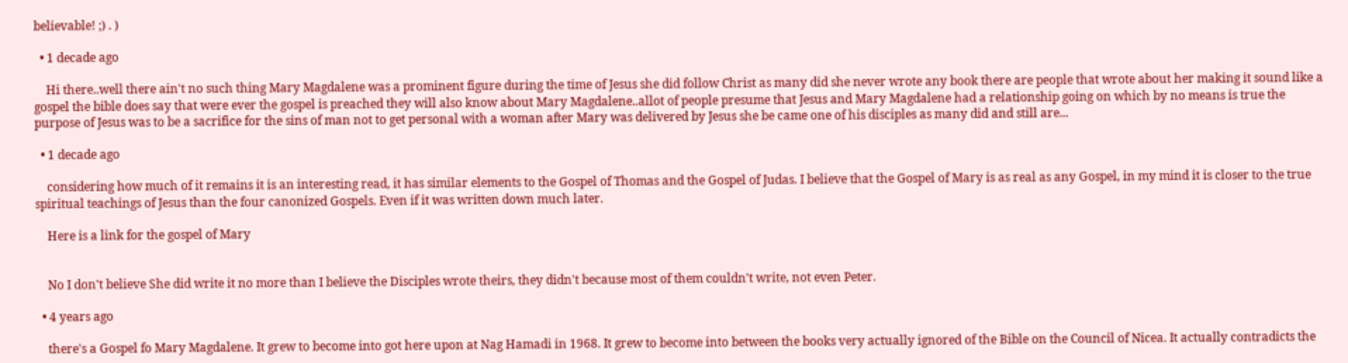believable! ;) . )

  • 1 decade ago

    Hi there..well there ain't no such thing Mary Magdalene was a prominent figure during the time of Jesus she did follow Christ as many did she never wrote any book there are people that wrote about her making it sound like a gospel the bible does say that were ever the gospel is preached they will also know about Mary Magdalene..allot of people presume that Jesus and Mary Magdalene had a relationship going on which by no means is true the purpose of Jesus was to be a sacrifice for the sins of man not to get personal with a woman after Mary was delivered by Jesus she be came one of his disciples as many did and still are...

  • 1 decade ago

    considering how much of it remains it is an interesting read, it has similar elements to the Gospel of Thomas and the Gospel of Judas. I believe that the Gospel of Mary is as real as any Gospel, in my mind it is closer to the true spiritual teachings of Jesus than the four canonized Gospels. Even if it was written down much later.

    Here is a link for the gospel of Mary


    No I don't believe She did write it no more than I believe the Disciples wrote theirs, they didn't because most of them couldn't write, not even Peter.

  • 4 years ago

    there's a Gospel fo Mary Magdalene. It grew to become into got here upon at Nag Hamadi in 1968. It grew to become into between the books very actually ignored of the Bible on the Council of Nicea. It actually contradicts the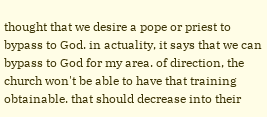thought that we desire a pope or priest to bypass to God. in actuality, it says that we can bypass to God for my area. of direction, the church won't be able to have that training obtainable. that should decrease into their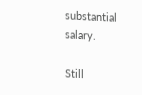substantial salary.

Still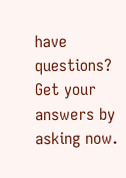have questions? Get your answers by asking now.